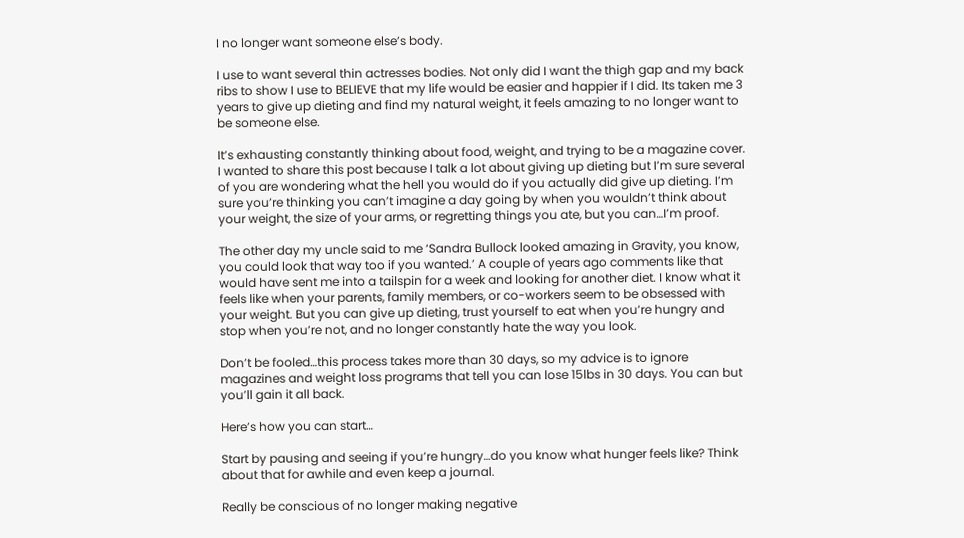I no longer want someone else’s body.

I use to want several thin actresses bodies. Not only did I want the thigh gap and my back ribs to show I use to BELIEVE that my life would be easier and happier if I did. Its taken me 3 years to give up dieting and find my natural weight, it feels amazing to no longer want to be someone else.

It’s exhausting constantly thinking about food, weight, and trying to be a magazine cover. I wanted to share this post because I talk a lot about giving up dieting but I’m sure several of you are wondering what the hell you would do if you actually did give up dieting. I’m sure you’re thinking you can’t imagine a day going by when you wouldn’t think about your weight, the size of your arms, or regretting things you ate, but you can…I’m proof.

The other day my uncle said to me ‘Sandra Bullock looked amazing in Gravity, you know, you could look that way too if you wanted.’ A couple of years ago comments like that would have sent me into a tailspin for a week and looking for another diet. I know what it feels like when your parents, family members, or co-workers seem to be obsessed with your weight. But you can give up dieting, trust yourself to eat when you’re hungry and stop when you’re not, and no longer constantly hate the way you look.

Don’t be fooled…this process takes more than 30 days, so my advice is to ignore magazines and weight loss programs that tell you can lose 15lbs in 30 days. You can but you’ll gain it all back.

Here’s how you can start…

Start by pausing and seeing if you’re hungry…do you know what hunger feels like? Think about that for awhile and even keep a journal.

Really be conscious of no longer making negative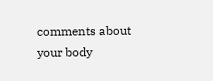comments about your body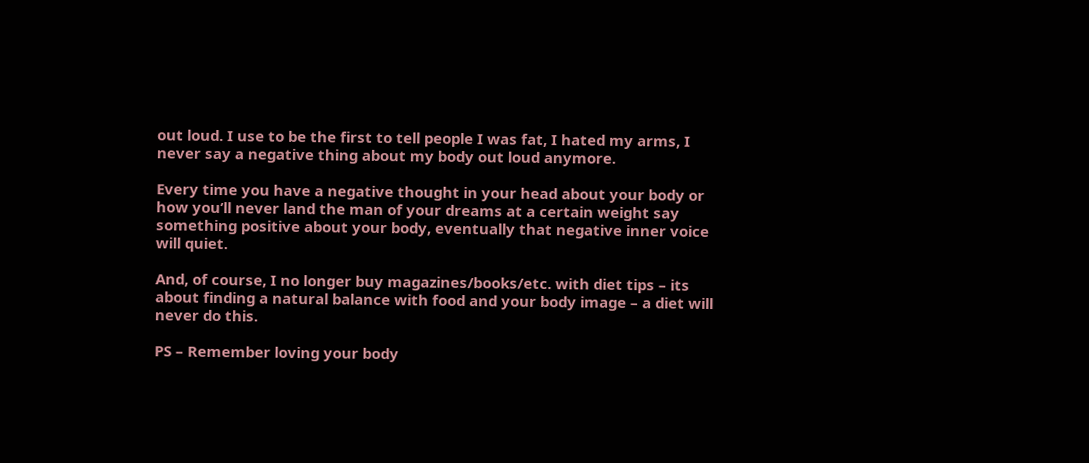out loud. I use to be the first to tell people I was fat, I hated my arms, I never say a negative thing about my body out loud anymore.

Every time you have a negative thought in your head about your body or how you’ll never land the man of your dreams at a certain weight say something positive about your body, eventually that negative inner voice will quiet.

And, of course, I no longer buy magazines/books/etc. with diet tips – its about finding a natural balance with food and your body image – a diet will never do this.

PS – Remember loving your body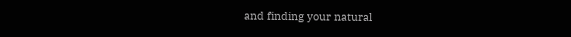and finding your natural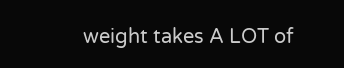weight takes A LOT of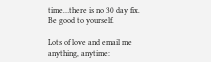time…there is no 30 day fix. Be good to yourself.

Lots of love and email me anything, anytime: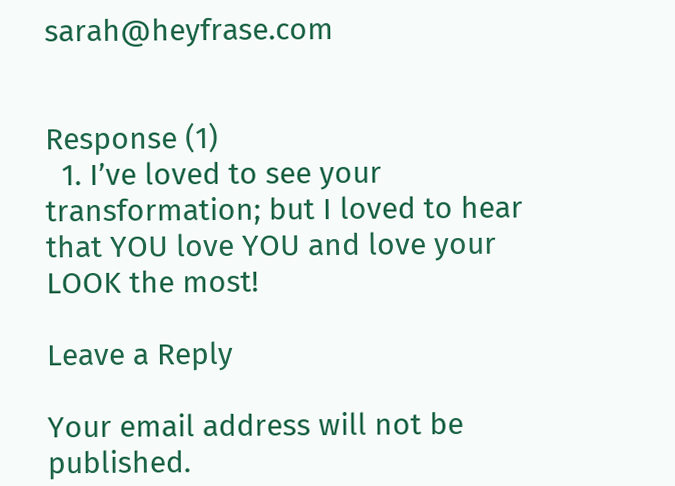sarah@heyfrase.com


Response (1)
  1. I’ve loved to see your transformation; but I loved to hear that YOU love YOU and love your LOOK the most!

Leave a Reply

Your email address will not be published.